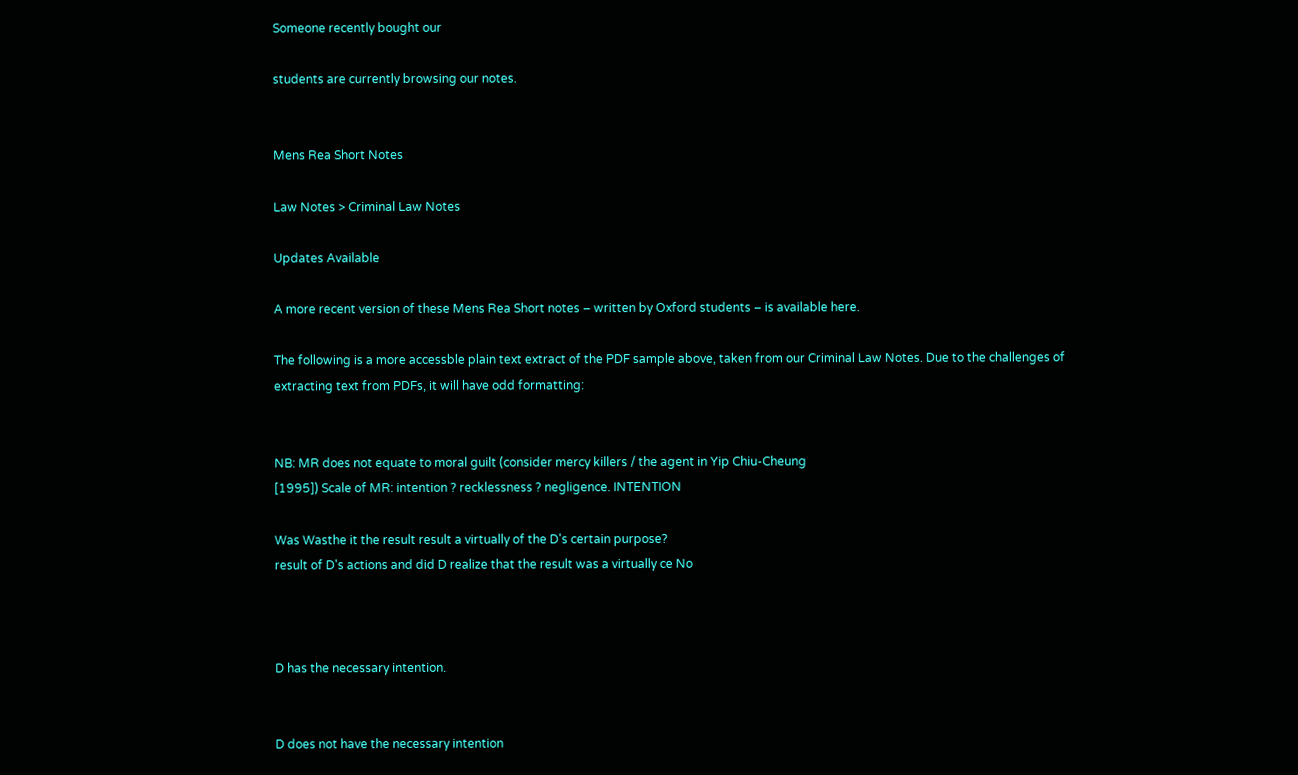Someone recently bought our

students are currently browsing our notes.


Mens Rea Short Notes

Law Notes > Criminal Law Notes

Updates Available

A more recent version of these Mens Rea Short notes – written by Oxford students – is available here.

The following is a more accessble plain text extract of the PDF sample above, taken from our Criminal Law Notes. Due to the challenges of extracting text from PDFs, it will have odd formatting:


NB: MR does not equate to moral guilt (consider mercy killers / the agent in Yip Chiu-Cheung
[1995]) Scale of MR: intention ? recklessness ? negligence. INTENTION

Was Wasthe it the result result a virtually of the D's certain purpose?
result of D's actions and did D realize that the result was a virtually ce No



D has the necessary intention.


D does not have the necessary intention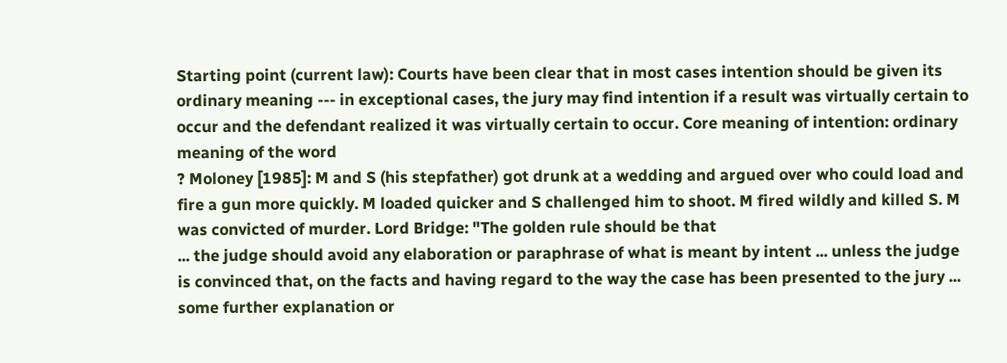Starting point (current law): Courts have been clear that in most cases intention should be given its ordinary meaning --- in exceptional cases, the jury may find intention if a result was virtually certain to occur and the defendant realized it was virtually certain to occur. Core meaning of intention: ordinary meaning of the word
? Moloney [1985]: M and S (his stepfather) got drunk at a wedding and argued over who could load and fire a gun more quickly. M loaded quicker and S challenged him to shoot. M fired wildly and killed S. M was convicted of murder. Lord Bridge: "The golden rule should be that
... the judge should avoid any elaboration or paraphrase of what is meant by intent ... unless the judge is convinced that, on the facts and having regard to the way the case has been presented to the jury ... some further explanation or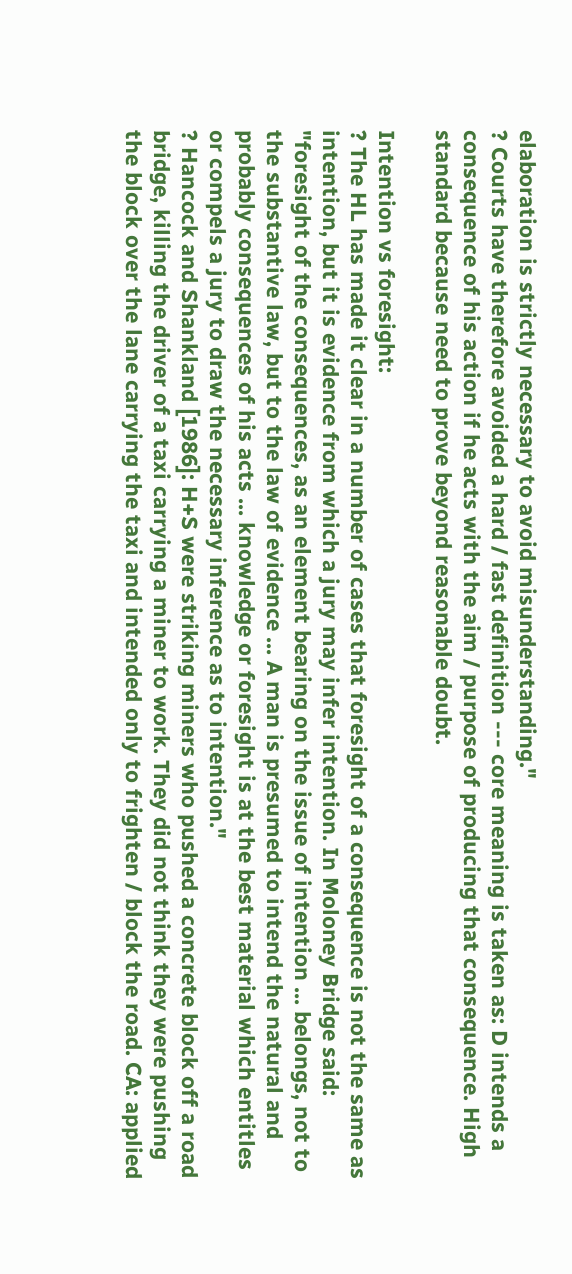elaboration is strictly necessary to avoid misunderstanding."
? Courts have therefore avoided a hard / fast definition --- core meaning is taken as: D intends a consequence of his action if he acts with the aim / purpose of producing that consequence. High standard because need to prove beyond reasonable doubt.

Intention vs foresight:
? The HL has made it clear in a number of cases that foresight of a consequence is not the same as intention, but it is evidence from which a jury may infer intention. In Moloney Bridge said: "foresight of the consequences, as an element bearing on the issue of intention ... belongs, not to the substantive law, but to the law of evidence ... A man is presumed to intend the natural and probably consequences of his acts ... knowledge or foresight is at the best material which entitles or compels a jury to draw the necessary inference as to intention."
? Hancock and Shankland [1986]: H+S were striking miners who pushed a concrete block off a road bridge, killing the driver of a taxi carrying a miner to work. They did not think they were pushing the block over the lane carrying the taxi and intended only to frighten / block the road. CA: applied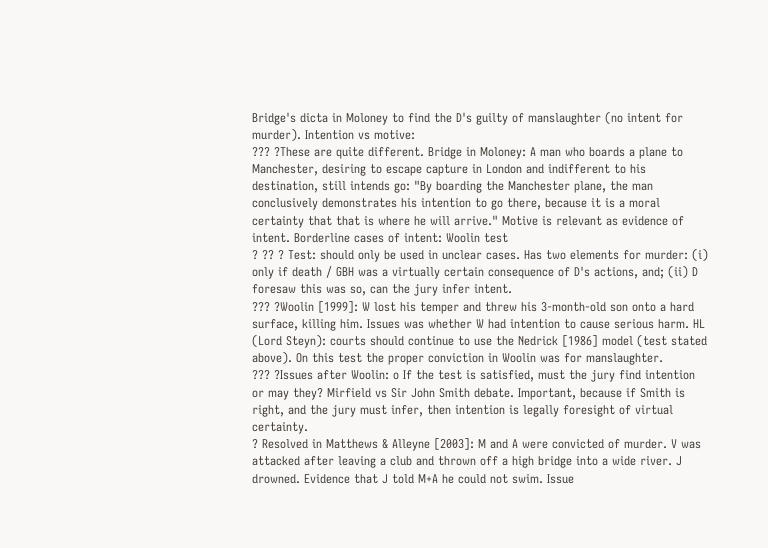Bridge's dicta in Moloney to find the D's guilty of manslaughter (no intent for murder). Intention vs motive:
??? ?These are quite different. Bridge in Moloney: A man who boards a plane to Manchester, desiring to escape capture in London and indifferent to his destination, still intends go: "By boarding the Manchester plane, the man conclusively demonstrates his intention to go there, because it is a moral certainty that that is where he will arrive." Motive is relevant as evidence of intent. Borderline cases of intent: Woolin test
? ?? ? Test: should only be used in unclear cases. Has two elements for murder: (i) only if death / GBH was a virtually certain consequence of D's actions, and; (ii) D foresaw this was so, can the jury infer intent.
??? ?Woolin [1999]: W lost his temper and threw his 3-month-old son onto a hard surface, killing him. Issues was whether W had intention to cause serious harm. HL (Lord Steyn): courts should continue to use the Nedrick [1986] model (test stated above). On this test the proper conviction in Woolin was for manslaughter.
??? ?Issues after Woolin: o If the test is satisfied, must the jury find intention or may they? Mirfield vs Sir John Smith debate. Important, because if Smith is right, and the jury must infer, then intention is legally foresight of virtual certainty.
? Resolved in Matthews & Alleyne [2003]: M and A were convicted of murder. V was attacked after leaving a club and thrown off a high bridge into a wide river. J drowned. Evidence that J told M+A he could not swim. Issue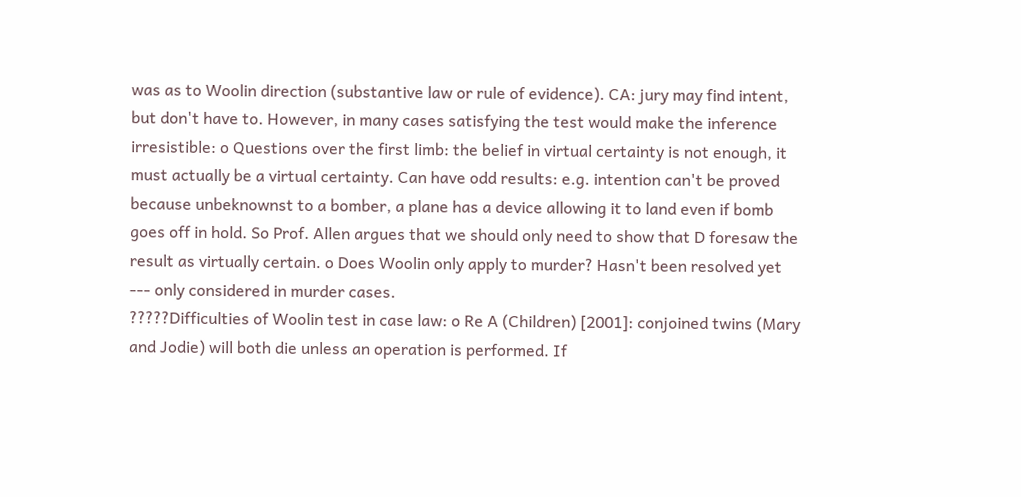was as to Woolin direction (substantive law or rule of evidence). CA: jury may find intent, but don't have to. However, in many cases satisfying the test would make the inference irresistible: o Questions over the first limb: the belief in virtual certainty is not enough, it must actually be a virtual certainty. Can have odd results: e.g. intention can't be proved because unbeknownst to a bomber, a plane has a device allowing it to land even if bomb goes off in hold. So Prof. Allen argues that we should only need to show that D foresaw the result as virtually certain. o Does Woolin only apply to murder? Hasn't been resolved yet --- only considered in murder cases.
?????Difficulties of Woolin test in case law: o Re A (Children) [2001]: conjoined twins (Mary and Jodie) will both die unless an operation is performed. If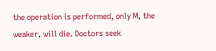the operation is performed, only M, the weaker, will die. Doctors seek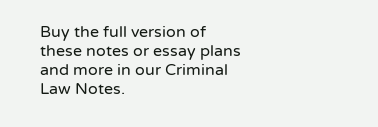Buy the full version of these notes or essay plans and more in our Criminal Law Notes.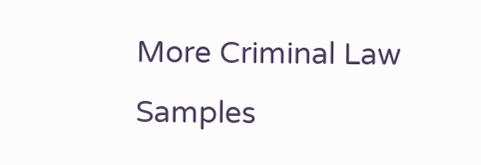More Criminal Law Samples